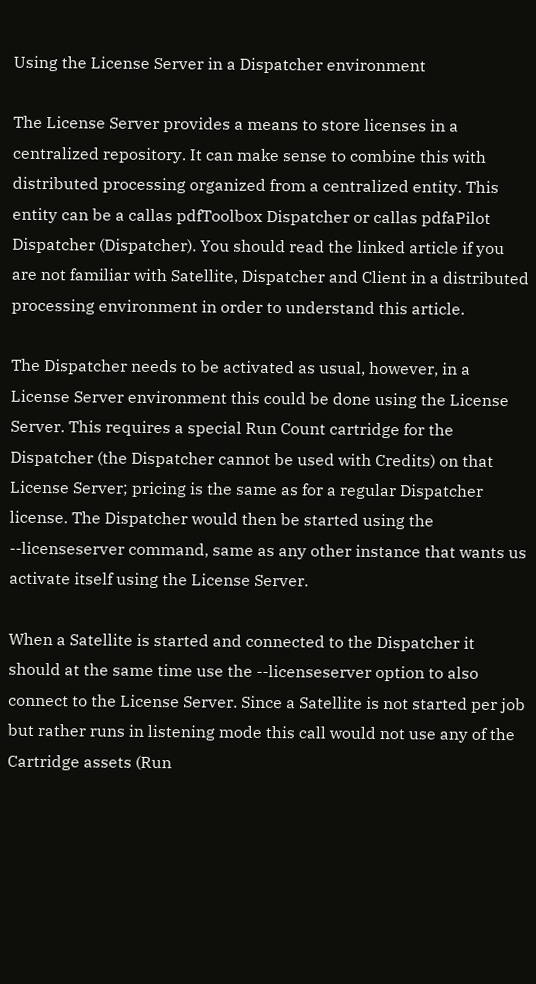Using the License Server in a Dispatcher environment

The License Server provides a means to store licenses in a centralized repository. It can make sense to combine this with distributed processing organized from a centralized entity. This entity can be a callas pdfToolbox Dispatcher or callas pdfaPilot Dispatcher (Dispatcher). You should read the linked article if you are not familiar with Satellite, Dispatcher and Client in a distributed processing environment in order to understand this article.

The Dispatcher needs to be activated as usual, however, in a License Server environment this could be done using the License Server. This requires a special Run Count cartridge for the Dispatcher (the Dispatcher cannot be used with Credits) on that License Server; pricing is the same as for a regular Dispatcher license. The Dispatcher would then be started using the --licenseserver command, same as any other instance that wants us activate itself using the License Server.

When a Satellite is started and connected to the Dispatcher it should at the same time use the --licenseserver option to also connect to the License Server. Since a Satellite is not started per job but rather runs in listening mode this call would not use any of the Cartridge assets (Run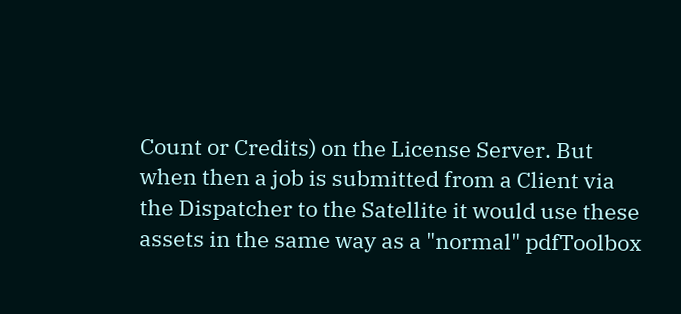Count or Credits) on the License Server. But when then a job is submitted from a Client via the Dispatcher to the Satellite it would use these assets in the same way as a "normal" pdfToolbox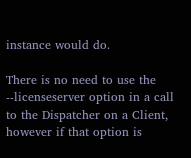instance would do.

There is no need to use the --licenseserver option in a call to the Dispatcher on a Client, however if that option is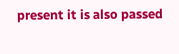present it is also passed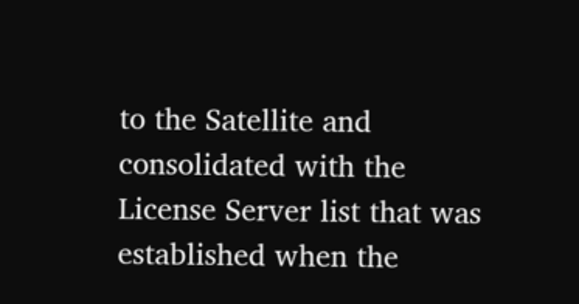to the Satellite and consolidated with the License Server list that was established when the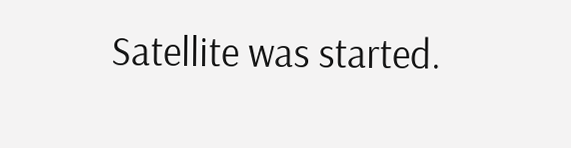Satellite was started.